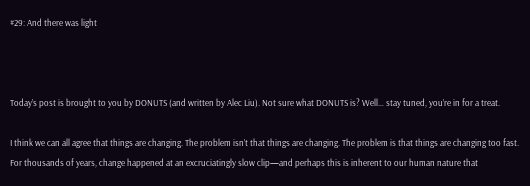#29: And there was light



Today’s post is brought to you by DONUTS (and written by Alec Liu). Not sure what DONUTS is? Well… stay tuned, you’re in for a treat.

I think we can all agree that things are changing. The problem isn’t that things are changing. The problem is that things are changing too fast. For thousands of years, change happened at an excruciatingly slow clip—and perhaps this is inherent to our human nature that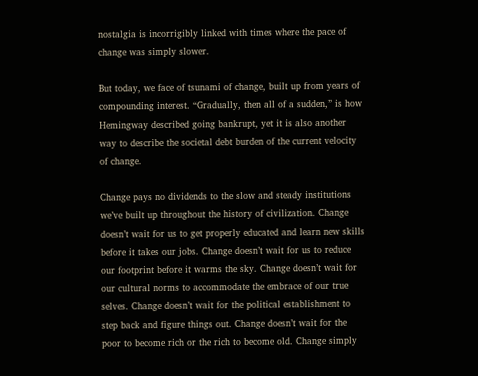nostalgia is incorrigibly linked with times where the pace of change was simply slower.

But today, we face of tsunami of change, built up from years of compounding interest. “Gradually, then all of a sudden,” is how Hemingway described going bankrupt, yet it is also another way to describe the societal debt burden of the current velocity of change.

Change pays no dividends to the slow and steady institutions we’ve built up throughout the history of civilization. Change doesn’t wait for us to get properly educated and learn new skills before it takes our jobs. Change doesn’t wait for us to reduce our footprint before it warms the sky. Change doesn’t wait for our cultural norms to accommodate the embrace of our true selves. Change doesn’t wait for the political establishment to step back and figure things out. Change doesn’t wait for the poor to become rich or the rich to become old. Change simply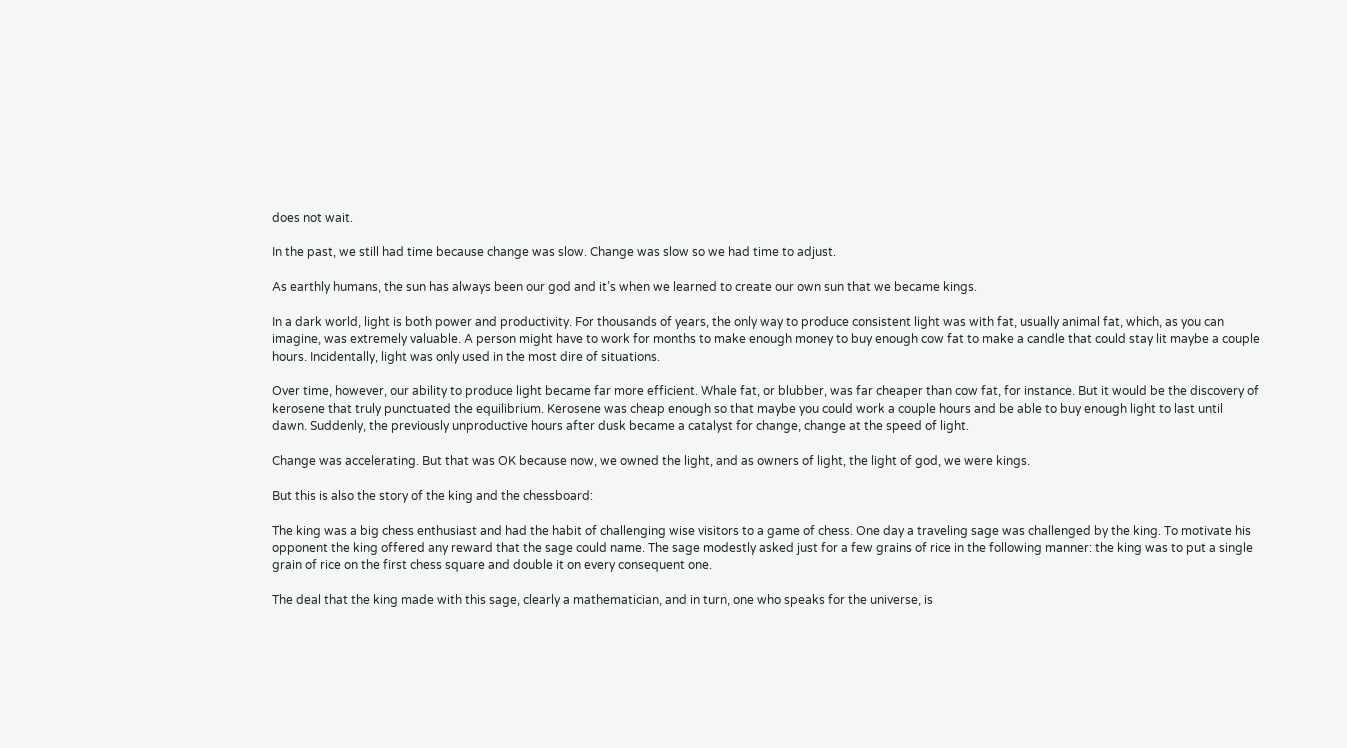does not wait.

In the past, we still had time because change was slow. Change was slow so we had time to adjust.

As earthly humans, the sun has always been our god and it’s when we learned to create our own sun that we became kings.

In a dark world, light is both power and productivity. For thousands of years, the only way to produce consistent light was with fat, usually animal fat, which, as you can imagine, was extremely valuable. A person might have to work for months to make enough money to buy enough cow fat to make a candle that could stay lit maybe a couple hours. Incidentally, light was only used in the most dire of situations.

Over time, however, our ability to produce light became far more efficient. Whale fat, or blubber, was far cheaper than cow fat, for instance. But it would be the discovery of kerosene that truly punctuated the equilibrium. Kerosene was cheap enough so that maybe you could work a couple hours and be able to buy enough light to last until dawn. Suddenly, the previously unproductive hours after dusk became a catalyst for change, change at the speed of light.

Change was accelerating. But that was OK because now, we owned the light, and as owners of light, the light of god, we were kings.

But this is also the story of the king and the chessboard:

The king was a big chess enthusiast and had the habit of challenging wise visitors to a game of chess. One day a traveling sage was challenged by the king. To motivate his opponent the king offered any reward that the sage could name. The sage modestly asked just for a few grains of rice in the following manner: the king was to put a single grain of rice on the first chess square and double it on every consequent one.

The deal that the king made with this sage, clearly a mathematician, and in turn, one who speaks for the universe, is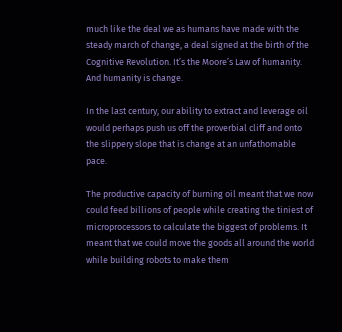much like the deal we as humans have made with the steady march of change, a deal signed at the birth of the Cognitive Revolution. It’s the Moore’s Law of humanity. And humanity is change.

In the last century, our ability to extract and leverage oil would perhaps push us off the proverbial cliff and onto the slippery slope that is change at an unfathomable pace.

The productive capacity of burning oil meant that we now could feed billions of people while creating the tiniest of microprocessors to calculate the biggest of problems. It meant that we could move the goods all around the world while building robots to make them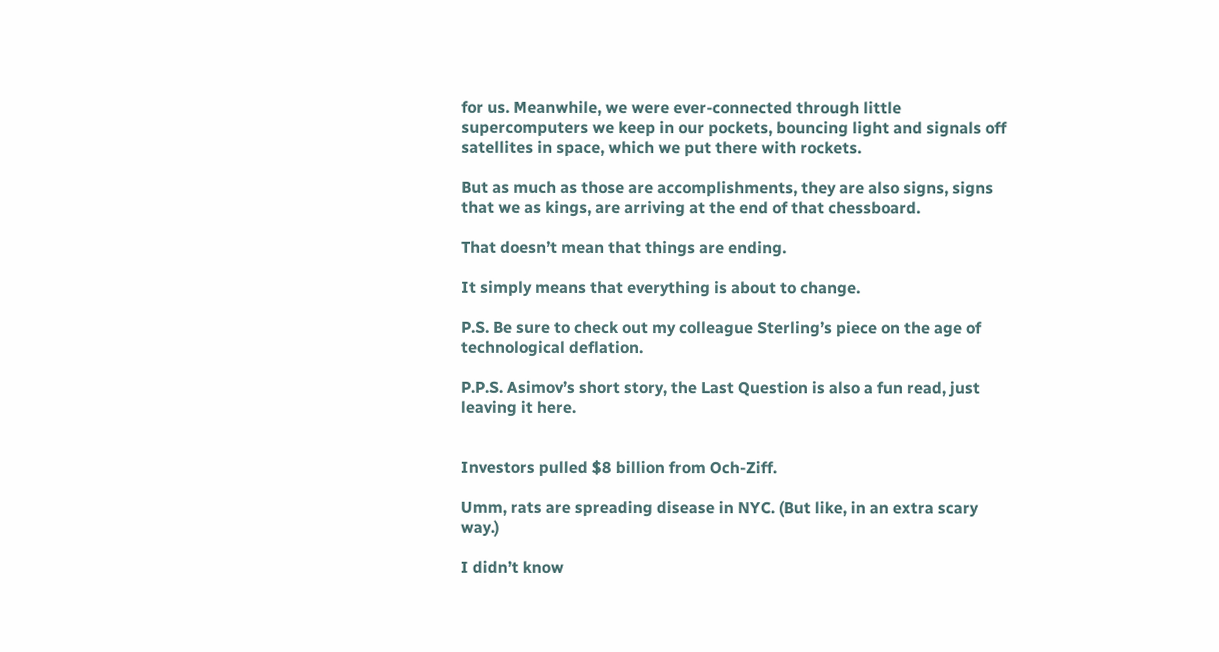for us. Meanwhile, we were ever-connected through little supercomputers we keep in our pockets, bouncing light and signals off satellites in space, which we put there with rockets.

But as much as those are accomplishments, they are also signs, signs that we as kings, are arriving at the end of that chessboard.

That doesn’t mean that things are ending.

It simply means that everything is about to change.

P.S. Be sure to check out my colleague Sterling’s piece on the age of technological deflation.

P.P.S. Asimov’s short story, the Last Question is also a fun read, just leaving it here.


Investors pulled $8 billion from Och-Ziff.

Umm, rats are spreading disease in NYC. (But like, in an extra scary way.)

I didn’t know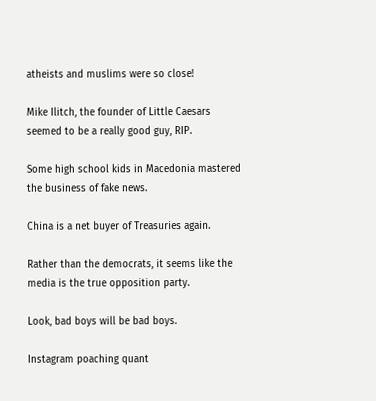atheists and muslims were so close!

Mike Ilitch, the founder of Little Caesars seemed to be a really good guy, RIP.

Some high school kids in Macedonia mastered the business of fake news.

China is a net buyer of Treasuries again.

Rather than the democrats, it seems like the media is the true opposition party.

Look, bad boys will be bad boys.

Instagram poaching quant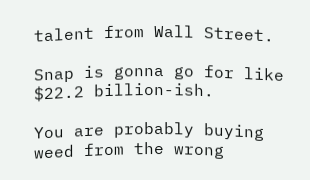talent from Wall Street.

Snap is gonna go for like $22.2 billion-ish.

You are probably buying weed from the wrong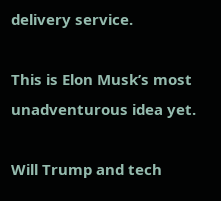delivery service.

This is Elon Musk’s most unadventurous idea yet.

Will Trump and tech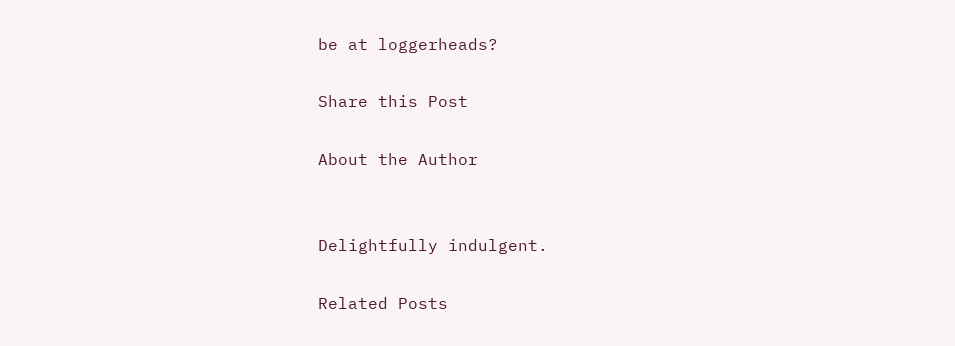be at loggerheads?

Share this Post

About the Author


Delightfully indulgent.

Related Posts